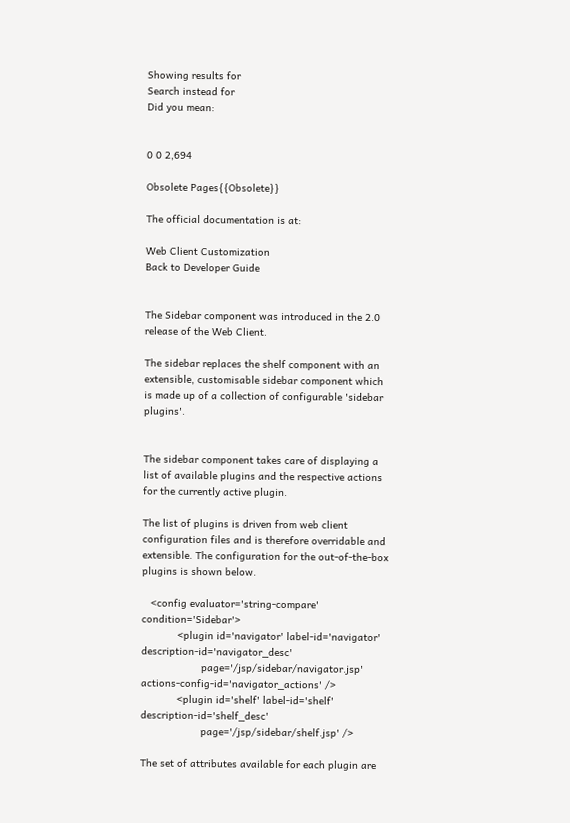Showing results for
Search instead for
Did you mean:


0 0 2,694

Obsolete Pages{{Obsolete}}

The official documentation is at:

Web Client Customization
Back to Developer Guide


The Sidebar component was introduced in the 2.0 release of the Web Client.

The sidebar replaces the shelf component with an extensible, customisable sidebar component which is made up of a collection of configurable 'sidebar plugins'.


The sidebar component takes care of displaying a list of available plugins and the respective actions for the currently active plugin.

The list of plugins is driven from web client configuration files and is therefore overridable and extensible. The configuration for the out-of-the-box plugins is shown below.

   <config evaluator='string-compare' condition='Sidebar'>
            <plugin id='navigator' label-id='navigator' description-id='navigator_desc'
                    page='/jsp/sidebar/navigator.jsp' actions-config-id='navigator_actions' />
            <plugin id='shelf' label-id='shelf' description-id='shelf_desc'
                    page='/jsp/sidebar/shelf.jsp' />

The set of attributes available for each plugin are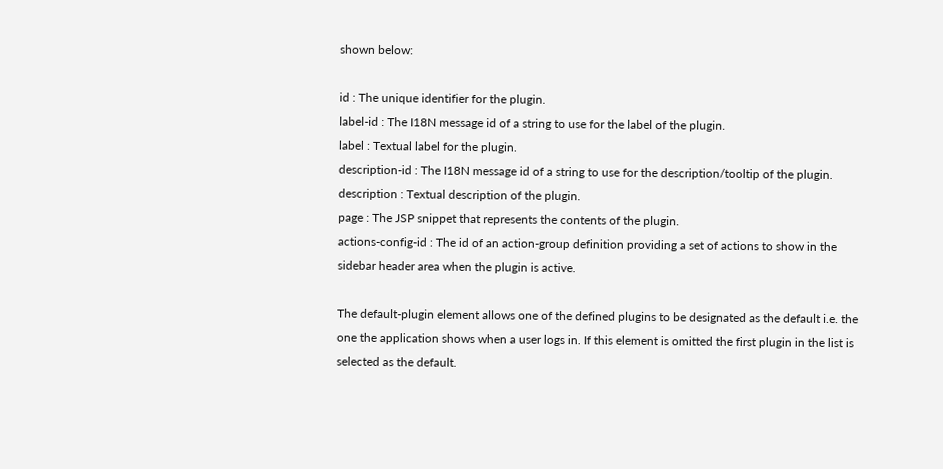shown below:

id : The unique identifier for the plugin.
label-id : The I18N message id of a string to use for the label of the plugin.
label : Textual label for the plugin.
description-id : The I18N message id of a string to use for the description/tooltip of the plugin.
description : Textual description of the plugin.
page : The JSP snippet that represents the contents of the plugin.
actions-config-id : The id of an action-group definition providing a set of actions to show in the sidebar header area when the plugin is active.

The default-plugin element allows one of the defined plugins to be designated as the default i.e. the one the application shows when a user logs in. If this element is omitted the first plugin in the list is selected as the default.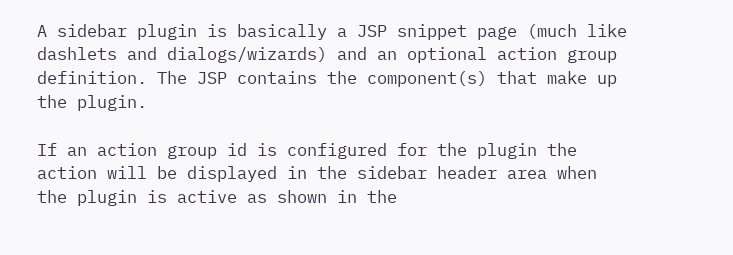A sidebar plugin is basically a JSP snippet page (much like dashlets and dialogs/wizards) and an optional action group definition. The JSP contains the component(s) that make up the plugin.

If an action group id is configured for the plugin the action will be displayed in the sidebar header area when the plugin is active as shown in the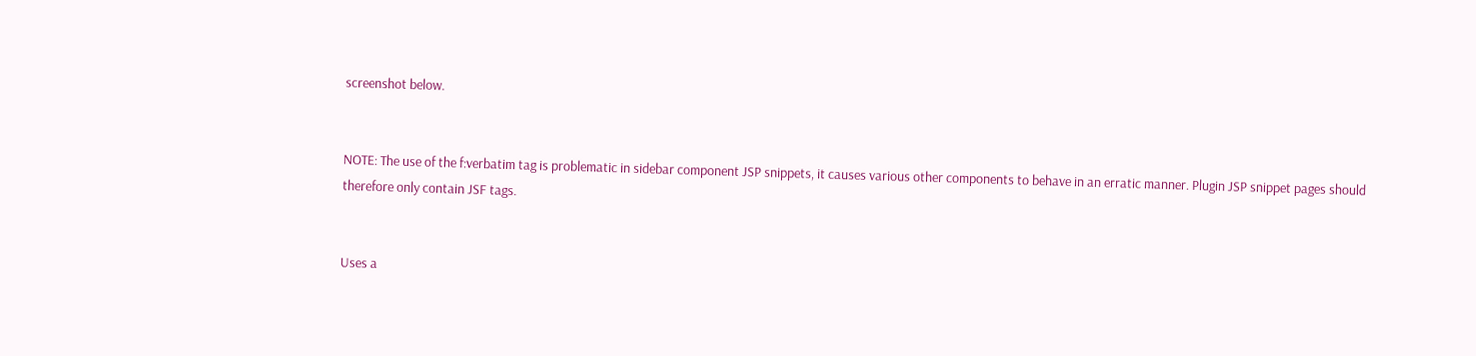screenshot below.


NOTE: The use of the f:verbatim tag is problematic in sidebar component JSP snippets, it causes various other components to behave in an erratic manner. Plugin JSP snippet pages should therefore only contain JSF tags.


Uses a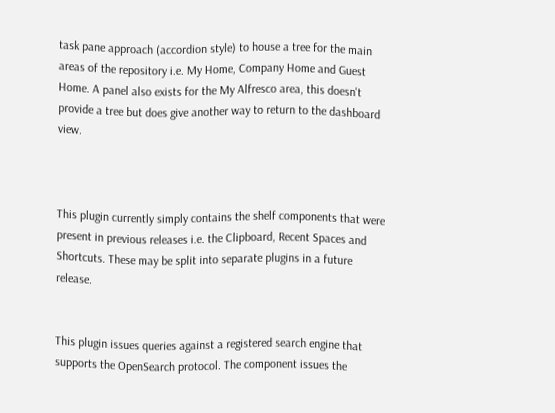task pane approach (accordion style) to house a tree for the main areas of the repository i.e. My Home, Company Home and Guest Home. A panel also exists for the My Alfresco area, this doesn't provide a tree but does give another way to return to the dashboard view.



This plugin currently simply contains the shelf components that were present in previous releases i.e. the Clipboard, Recent Spaces and Shortcuts. These may be split into separate plugins in a future release.


This plugin issues queries against a registered search engine that supports the OpenSearch protocol. The component issues the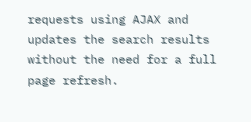requests using AJAX and updates the search results without the need for a full page refresh.